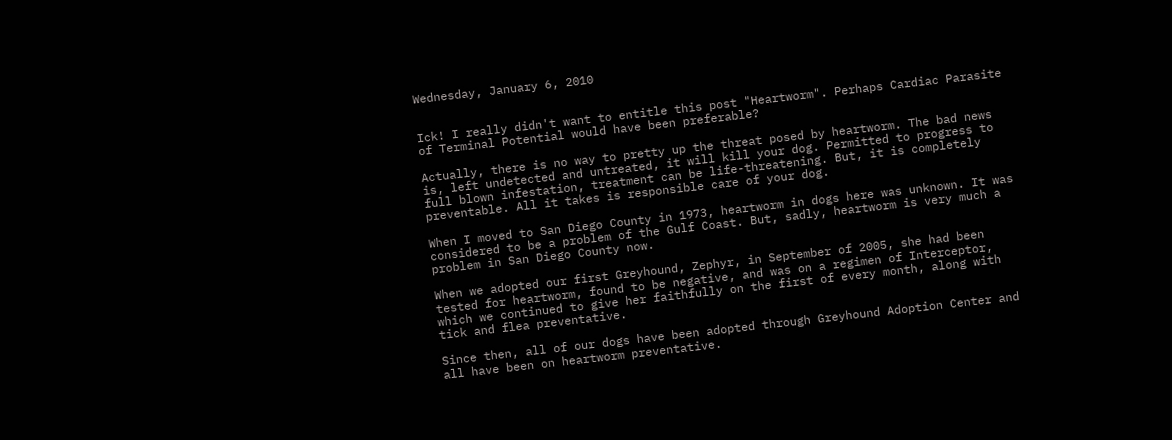Wednesday, January 6, 2010


Ick! I really didn't want to entitle this post "Heartworm". Perhaps Cardiac Parasite of Terminal Potential would have been preferable?

Actually, there is no way to pretty up the threat posed by heartworm. The bad news is, left undetected and untreated, it will kill your dog. Permitted to progress to full blown infestation, treatment can be life-threatening. But, it is completely preventable. All it takes is responsible care of your dog.

When I moved to San Diego County in 1973, heartworm in dogs here was unknown. It was considered to be a problem of the Gulf Coast. But, sadly, heartworm is very much a problem in San Diego County now.

When we adopted our first Greyhound, Zephyr, in September of 2005, she had been tested for heartworm, found to be negative, and was on a regimen of Interceptor, which we continued to give her faithfully on the first of every month, along with tick and flea preventative.

Since then, all of our dogs have been adopted through Greyhound Adoption Center and all have been on heartworm preventative.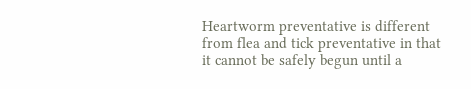Heartworm preventative is different from flea and tick preventative in that it cannot be safely begun until a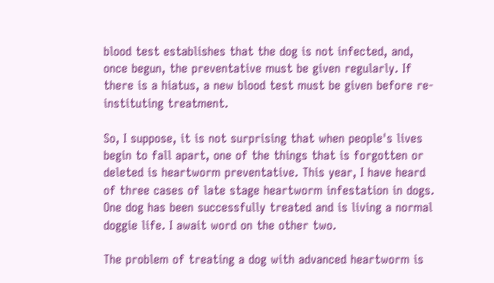blood test establishes that the dog is not infected, and, once begun, the preventative must be given regularly. If there is a hiatus, a new blood test must be given before re-instituting treatment.

So, I suppose, it is not surprising that when people's lives begin to fall apart, one of the things that is forgotten or deleted is heartworm preventative. This year, I have heard of three cases of late stage heartworm infestation in dogs. One dog has been successfully treated and is living a normal doggie life. I await word on the other two.

The problem of treating a dog with advanced heartworm is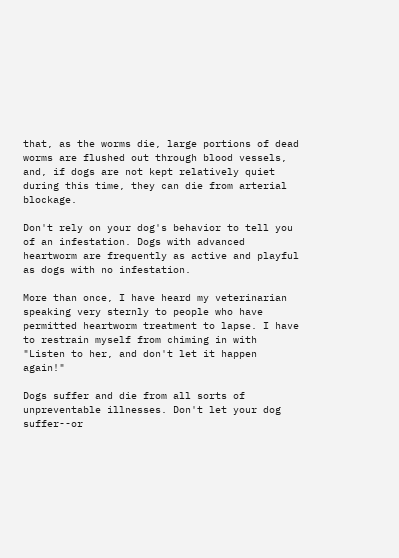that, as the worms die, large portions of dead worms are flushed out through blood vessels, and, if dogs are not kept relatively quiet during this time, they can die from arterial blockage.

Don't rely on your dog's behavior to tell you of an infestation. Dogs with advanced heartworm are frequently as active and playful as dogs with no infestation.

More than once, I have heard my veterinarian speaking very sternly to people who have permitted heartworm treatment to lapse. I have to restrain myself from chiming in with "Listen to her, and don't let it happen again!"

Dogs suffer and die from all sorts of unpreventable illnesses. Don't let your dog suffer--or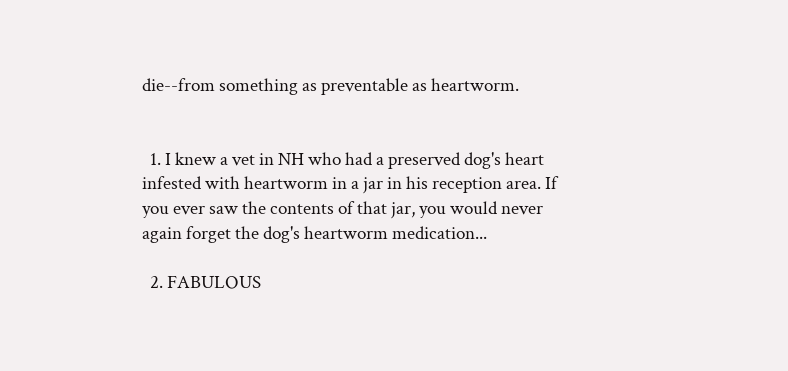die--from something as preventable as heartworm.


  1. I knew a vet in NH who had a preserved dog's heart infested with heartworm in a jar in his reception area. If you ever saw the contents of that jar, you would never again forget the dog's heartworm medication...

  2. FABULOUS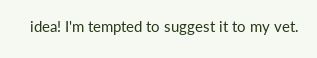idea! I'm tempted to suggest it to my vet.